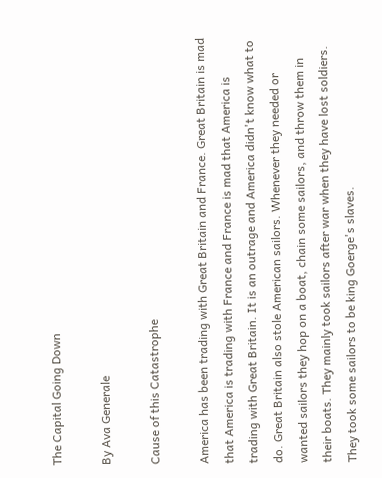The Capital Going Down

By Ava Generale

Cause of this Catastrophe

America has been trading with Great Britain and France. Great Britain is mad that America is trading with France and France is mad that America is trading with Great Britain. It is an outrage and America didn't know what to do. Great Britain also stole American sailors. Whenever they needed or wanted sailors they hop on a boat, chain some sailors, and throw them in their boats. They mainly took sailors after war when they have lost soldiers. They took some sailors to be king Goerge's slaves.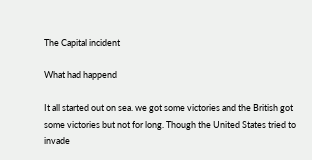The Capital incident

What had happend

It all started out on sea. we got some victories and the British got some victories but not for long. Though the United States tried to invade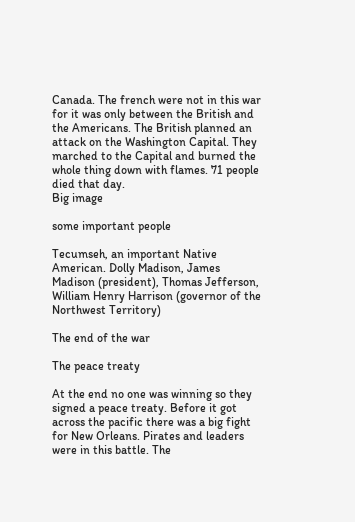Canada. The french were not in this war for it was only between the British and the Americans. The British planned an attack on the Washington Capital. They marched to the Capital and burned the whole thing down with flames. 71 people died that day.
Big image

some important people

Tecumseh, an important Native American. Dolly Madison, James Madison (president), Thomas Jefferson, William Henry Harrison (governor of the Northwest Territory)

The end of the war

The peace treaty

At the end no one was winning so they signed a peace treaty. Before it got across the pacific there was a big fight for New Orleans. Pirates and leaders were in this battle. The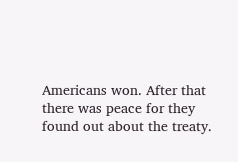Americans won. After that there was peace for they found out about the treaty.